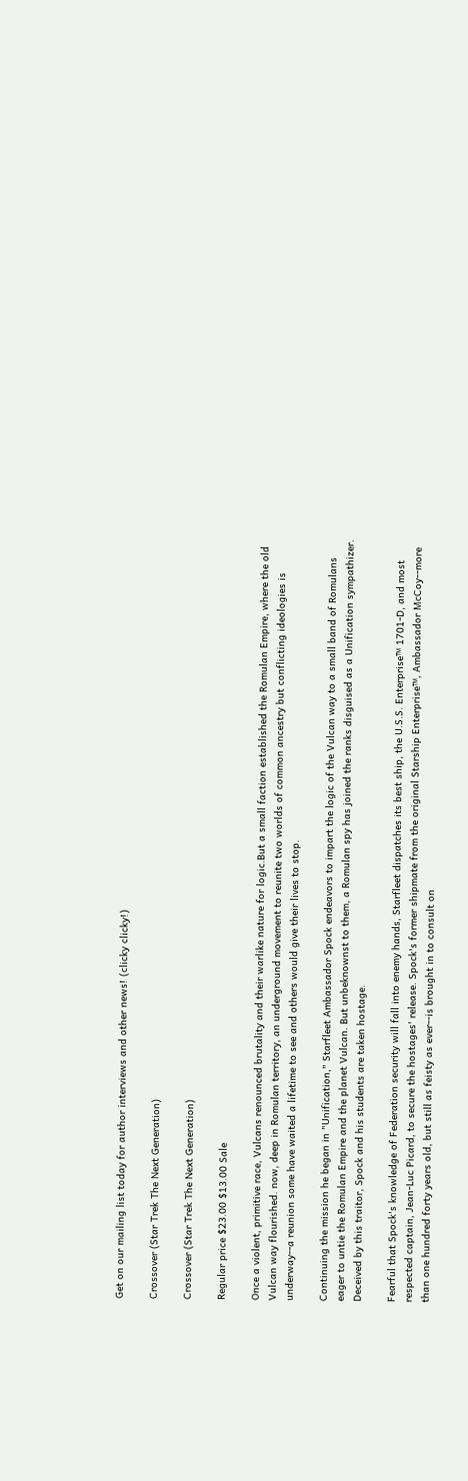Get on our mailing list today for author interviews and other news! (clicky clicky!)

Crossover (Star Trek The Next Generation)

Crossover (Star Trek The Next Generation)

Regular price $23.00 $13.00 Sale

Once a violent, primitive race, Vulcans renounced brutality and their warlike nature for logic.But a small faction established the Romulan Empire, where the old Vulcan way flourished. now, deep in Romulan territory, an underground movement to reunite two worlds of common ancestry but conflicting ideologies is underway--a reunion some have waited a lifetime to see and others would give their lives to stop.

Continuing the mission he began in "Unification," Starfleet Ambassador Spock endeavors to impart the logic of the Vulcan way to a small band of Romulans eager to untie the Romulan Empire and the planet Vulcan. But unbeknownst to them, a Romulan spy has joined the ranks disguised as a Unification sympathizer. Deceived by this traitor, Spock and his students are taken hostage.

Fearful that Spock's knowledge of Federation security will fall into enemy hands, Starfleet dispatches its best ship, the U.S.S. Enterprise™ 1701-D, and most respected captain, Jean-Luc Picard, to secure the hostages' release. Spock's former shipmate from the original Starship Enterprise™, Ambassador McCoy--more than one hundred forty years old, but still as feisty as ever--is brought in to consult on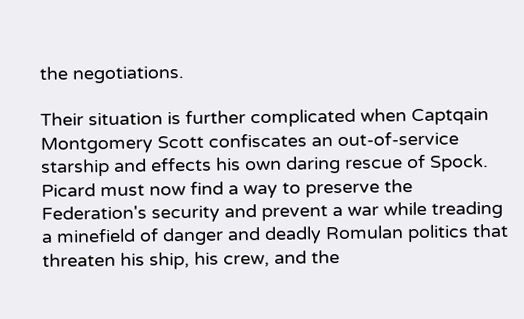the negotiations.

Their situation is further complicated when Captqain Montgomery Scott confiscates an out-of-service starship and effects his own daring rescue of Spock. Picard must now find a way to preserve the Federation's security and prevent a war while treading a minefield of danger and deadly Romulan politics that threaten his ship, his crew, and the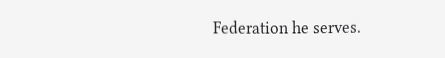Federation he serves.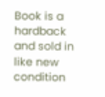Book is a hardback and sold in like new condition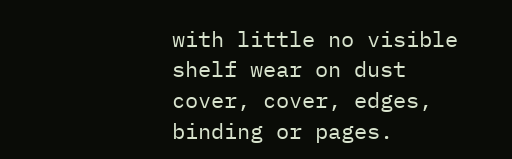with little no visible shelf wear on dust cover, cover, edges, binding or pages.